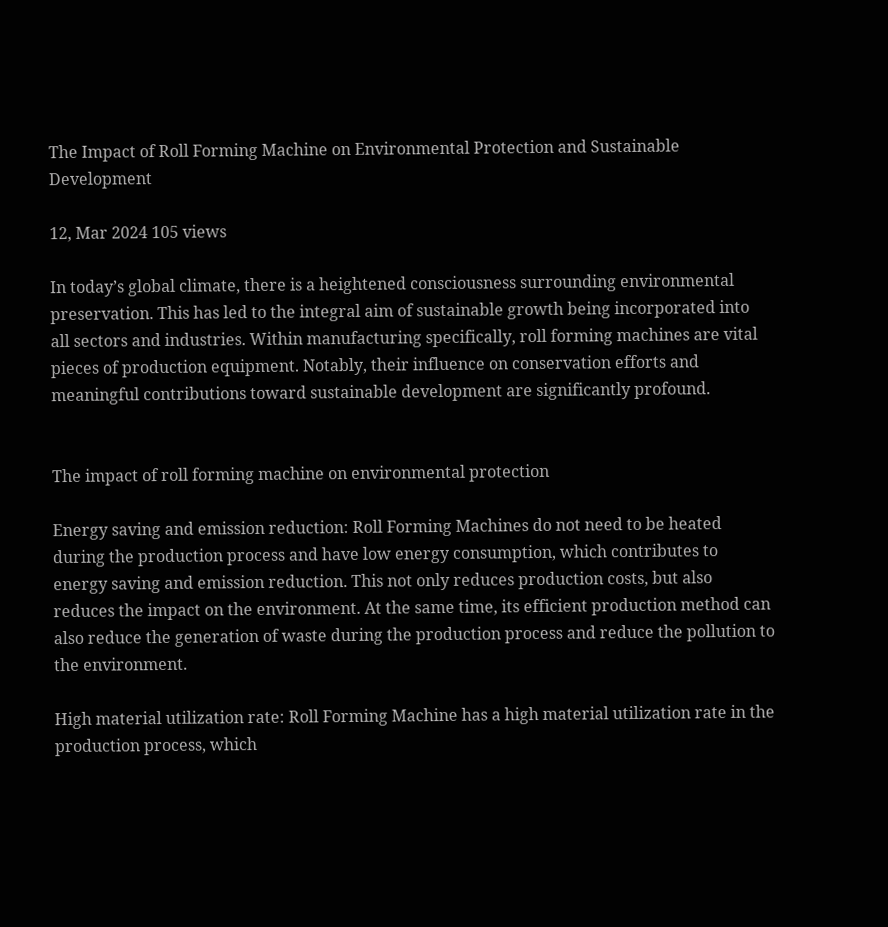The Impact of Roll Forming Machine on Environmental Protection and Sustainable Development

12, Mar 2024 105 views

In today’s global climate, there is a heightened consciousness surrounding environmental preservation. This has led to the integral aim of sustainable growth being incorporated into all sectors and industries. Within manufacturing specifically, roll forming machines are vital pieces of production equipment. Notably, their influence on conservation efforts and meaningful contributions toward sustainable development are significantly profound.


The impact of roll forming machine on environmental protection

Energy saving and emission reduction: Roll Forming Machines do not need to be heated during the production process and have low energy consumption, which contributes to energy saving and emission reduction. This not only reduces production costs, but also reduces the impact on the environment. At the same time, its efficient production method can also reduce the generation of waste during the production process and reduce the pollution to the environment.

High material utilization rate: Roll Forming Machine has a high material utilization rate in the production process, which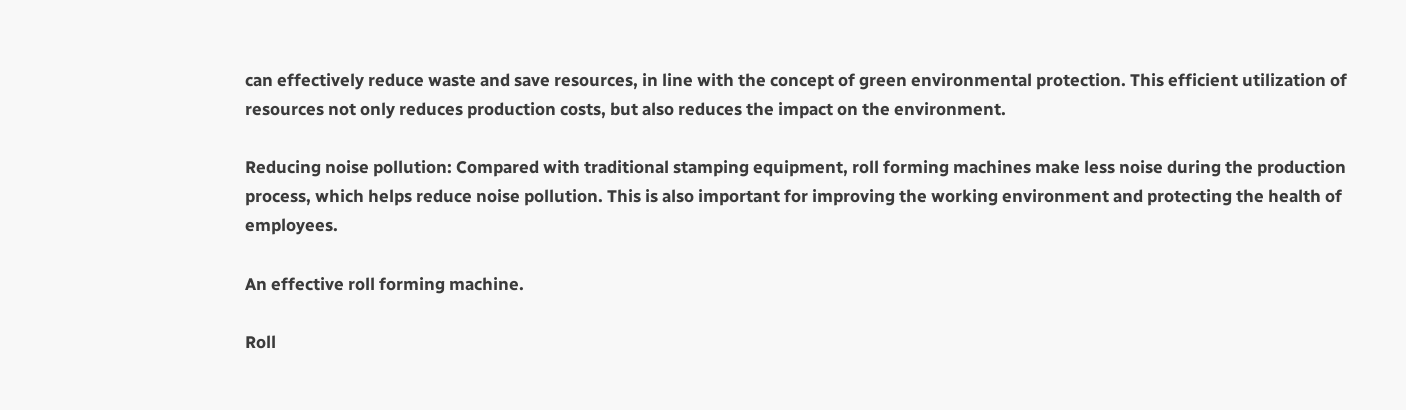can effectively reduce waste and save resources, in line with the concept of green environmental protection. This efficient utilization of resources not only reduces production costs, but also reduces the impact on the environment.

Reducing noise pollution: Compared with traditional stamping equipment, roll forming machines make less noise during the production process, which helps reduce noise pollution. This is also important for improving the working environment and protecting the health of employees.

An effective roll forming machine.

Roll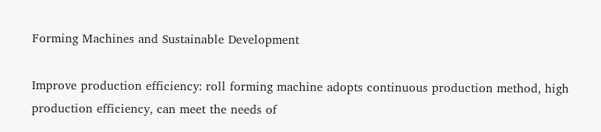Forming Machines and Sustainable Development

Improve production efficiency: roll forming machine adopts continuous production method, high production efficiency, can meet the needs of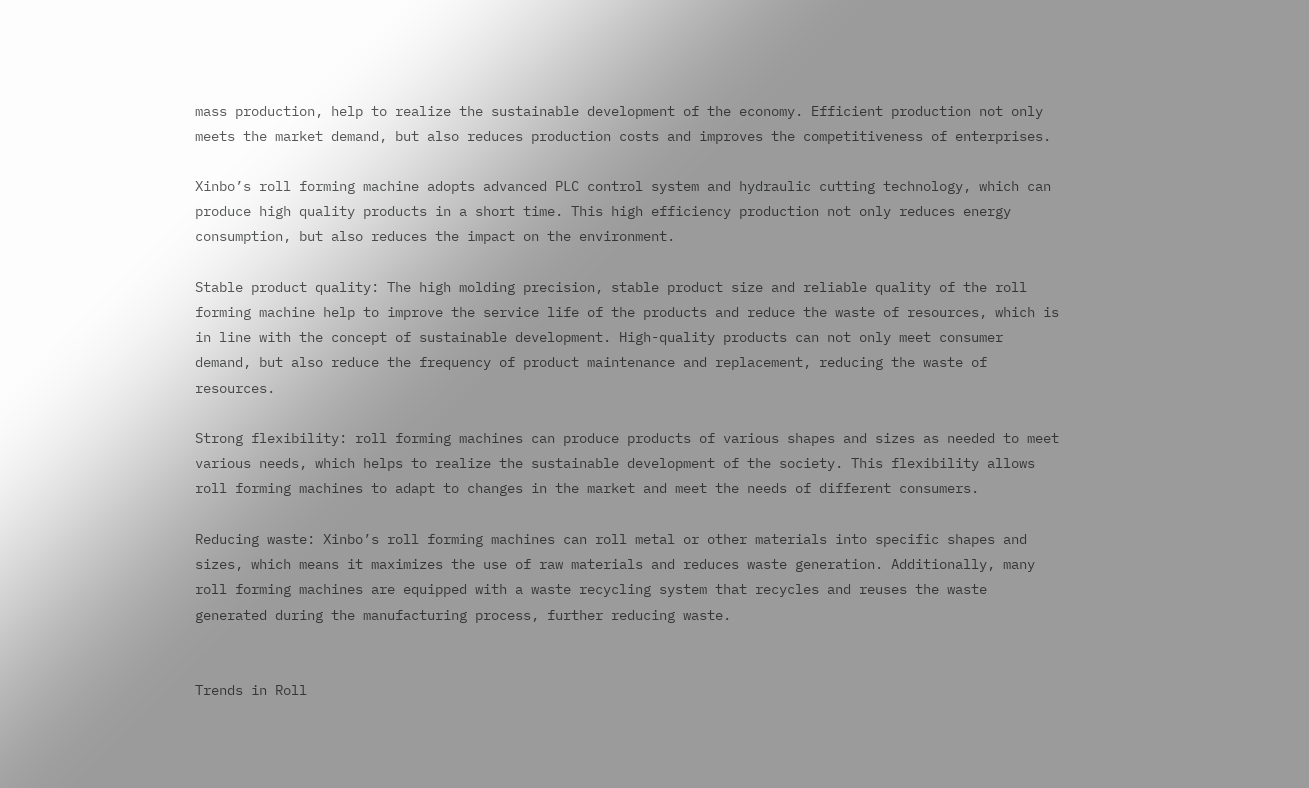mass production, help to realize the sustainable development of the economy. Efficient production not only meets the market demand, but also reduces production costs and improves the competitiveness of enterprises.

Xinbo’s roll forming machine adopts advanced PLC control system and hydraulic cutting technology, which can produce high quality products in a short time. This high efficiency production not only reduces energy consumption, but also reduces the impact on the environment.

Stable product quality: The high molding precision, stable product size and reliable quality of the roll forming machine help to improve the service life of the products and reduce the waste of resources, which is in line with the concept of sustainable development. High-quality products can not only meet consumer demand, but also reduce the frequency of product maintenance and replacement, reducing the waste of resources.

Strong flexibility: roll forming machines can produce products of various shapes and sizes as needed to meet various needs, which helps to realize the sustainable development of the society. This flexibility allows roll forming machines to adapt to changes in the market and meet the needs of different consumers.

Reducing waste: Xinbo’s roll forming machines can roll metal or other materials into specific shapes and sizes, which means it maximizes the use of raw materials and reduces waste generation. Additionally, many roll forming machines are equipped with a waste recycling system that recycles and reuses the waste generated during the manufacturing process, further reducing waste.


Trends in Roll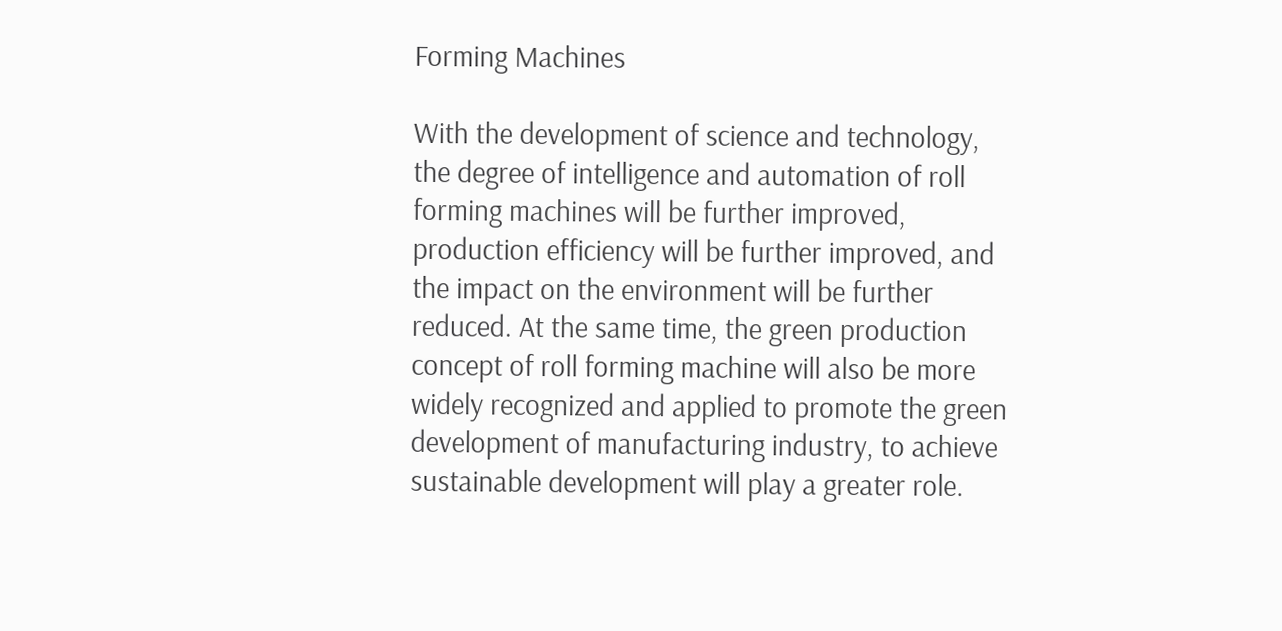Forming Machines

With the development of science and technology, the degree of intelligence and automation of roll forming machines will be further improved, production efficiency will be further improved, and the impact on the environment will be further reduced. At the same time, the green production concept of roll forming machine will also be more widely recognized and applied to promote the green development of manufacturing industry, to achieve sustainable development will play a greater role.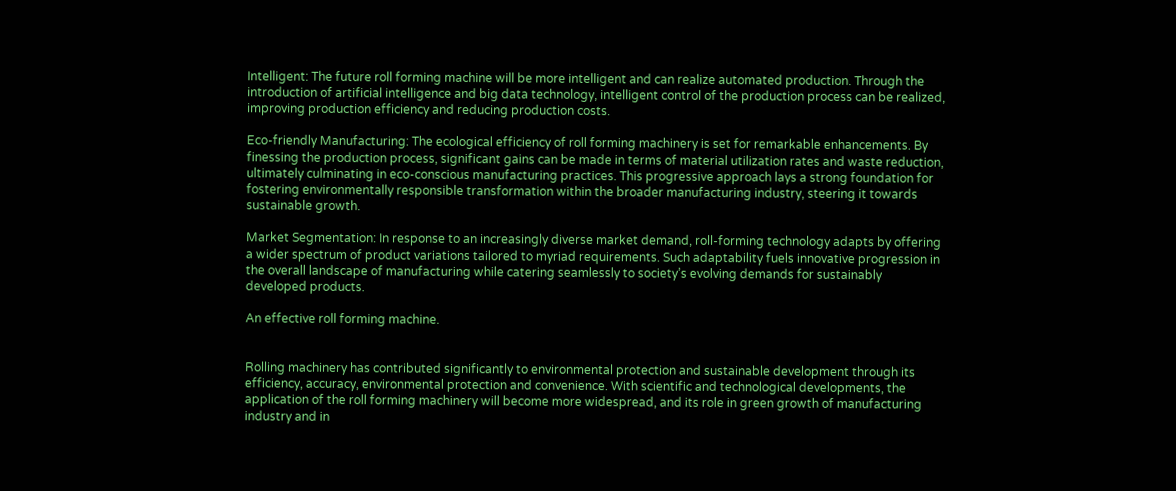Intelligent: The future roll forming machine will be more intelligent and can realize automated production. Through the introduction of artificial intelligence and big data technology, intelligent control of the production process can be realized, improving production efficiency and reducing production costs.

Eco-friendly Manufacturing: The ecological efficiency of roll forming machinery is set for remarkable enhancements. By finessing the production process, significant gains can be made in terms of material utilization rates and waste reduction, ultimately culminating in eco-conscious manufacturing practices. This progressive approach lays a strong foundation for fostering environmentally responsible transformation within the broader manufacturing industry, steering it towards sustainable growth.

Market Segmentation: In response to an increasingly diverse market demand, roll-forming technology adapts by offering a wider spectrum of product variations tailored to myriad requirements. Such adaptability fuels innovative progression in the overall landscape of manufacturing while catering seamlessly to society’s evolving demands for sustainably developed products.

An effective roll forming machine.


Rolling machinery has contributed significantly to environmental protection and sustainable development through its efficiency, accuracy, environmental protection and convenience. With scientific and technological developments, the application of the roll forming machinery will become more widespread, and its role in green growth of manufacturing industry and in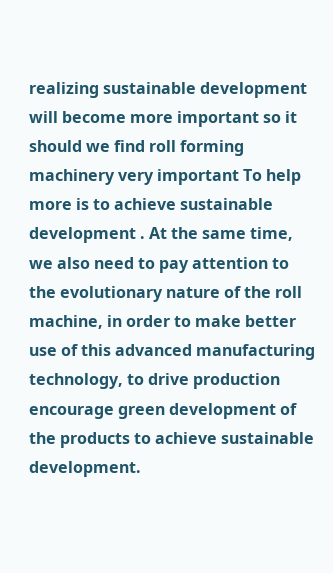realizing sustainable development will become more important so it should we find roll forming machinery very important To help more is to achieve sustainable development . At the same time, we also need to pay attention to the evolutionary nature of the roll machine, in order to make better use of this advanced manufacturing technology, to drive production encourage green development of the products to achieve sustainable development.